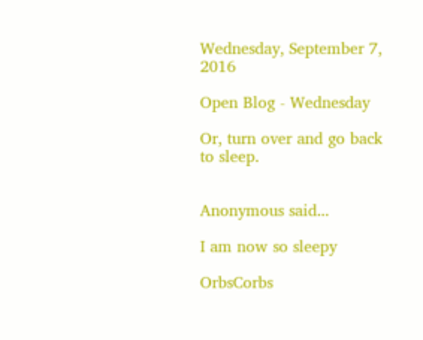Wednesday, September 7, 2016

Open Blog - Wednesday

Or, turn over and go back to sleep.


Anonymous said...

I am now so sleepy

OrbsCorbs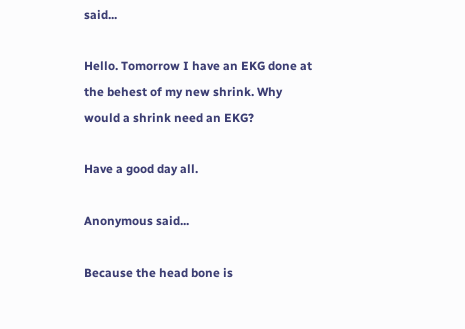said...

Hello. Tomorrow I have an EKG done at the behest of my new shrink. Why would a shrink need an EKG?

Have a good day all.

Anonymous said...

Because the head bone is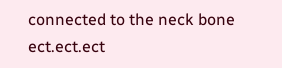connected to the neck bone ect.ect.ect